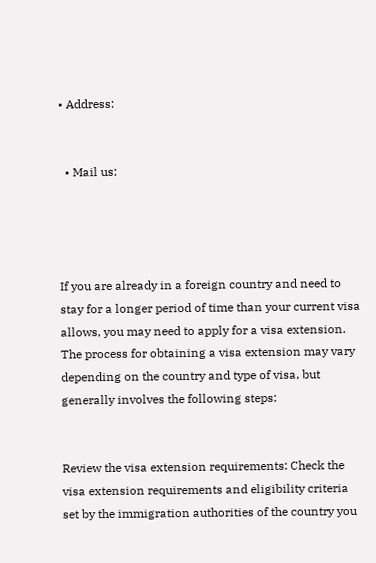• Address:


  • Mail us:




If you are already in a foreign country and need to stay for a longer period of time than your current visa allows, you may need to apply for a visa extension. The process for obtaining a visa extension may vary depending on the country and type of visa, but generally involves the following steps:


Review the visa extension requirements: Check the visa extension requirements and eligibility criteria set by the immigration authorities of the country you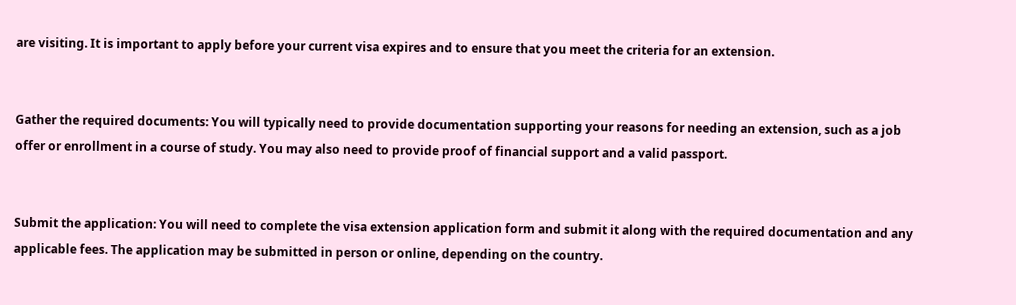are visiting. It is important to apply before your current visa expires and to ensure that you meet the criteria for an extension.


Gather the required documents: You will typically need to provide documentation supporting your reasons for needing an extension, such as a job offer or enrollment in a course of study. You may also need to provide proof of financial support and a valid passport.


Submit the application: You will need to complete the visa extension application form and submit it along with the required documentation and any applicable fees. The application may be submitted in person or online, depending on the country.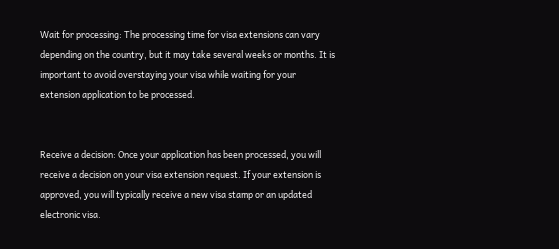Wait for processing: The processing time for visa extensions can vary depending on the country, but it may take several weeks or months. It is important to avoid overstaying your visa while waiting for your extension application to be processed.


Receive a decision: Once your application has been processed, you will receive a decision on your visa extension request. If your extension is approved, you will typically receive a new visa stamp or an updated electronic visa.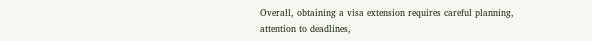Overall, obtaining a visa extension requires careful planning, attention to deadlines,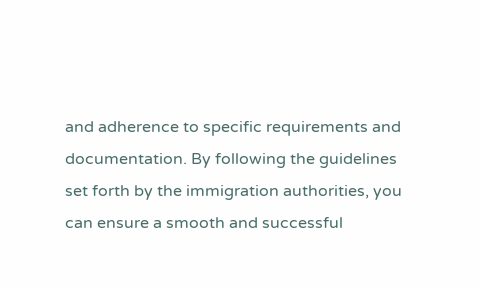and adherence to specific requirements and documentation. By following the guidelines set forth by the immigration authorities, you can ensure a smooth and successful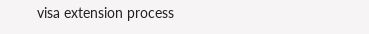visa extension process